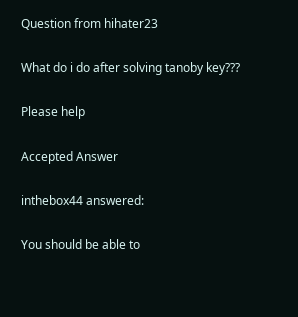Question from hihater23

What do i do after solving tanoby key???

Please help

Accepted Answer

inthebox44 answered:

You should be able to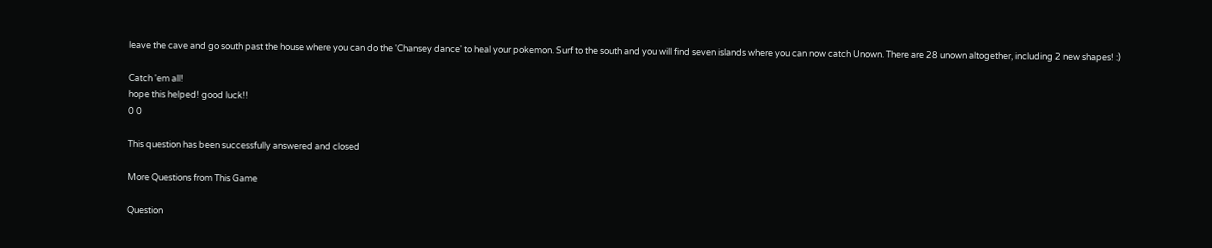leave the cave and go south past the house where you can do the 'Chansey dance' to heal your pokemon. Surf to the south and you will find seven islands where you can now catch Unown. There are 28 unown altogether, including 2 new shapes! :)

Catch 'em all!
hope this helped! good luck!!
0 0

This question has been successfully answered and closed

More Questions from This Game

Question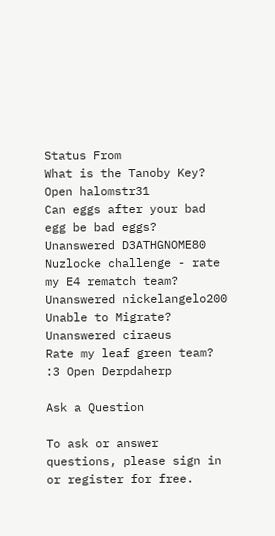Status From
What is the Tanoby Key? Open halomstr31
Can eggs after your bad egg be bad eggs? Unanswered D3ATHGNOME80
Nuzlocke challenge - rate my E4 rematch team? Unanswered nickelangelo200
Unable to Migrate? Unanswered ciraeus
Rate my leaf green team? :3 Open Derpdaherp

Ask a Question

To ask or answer questions, please sign in or register for free.